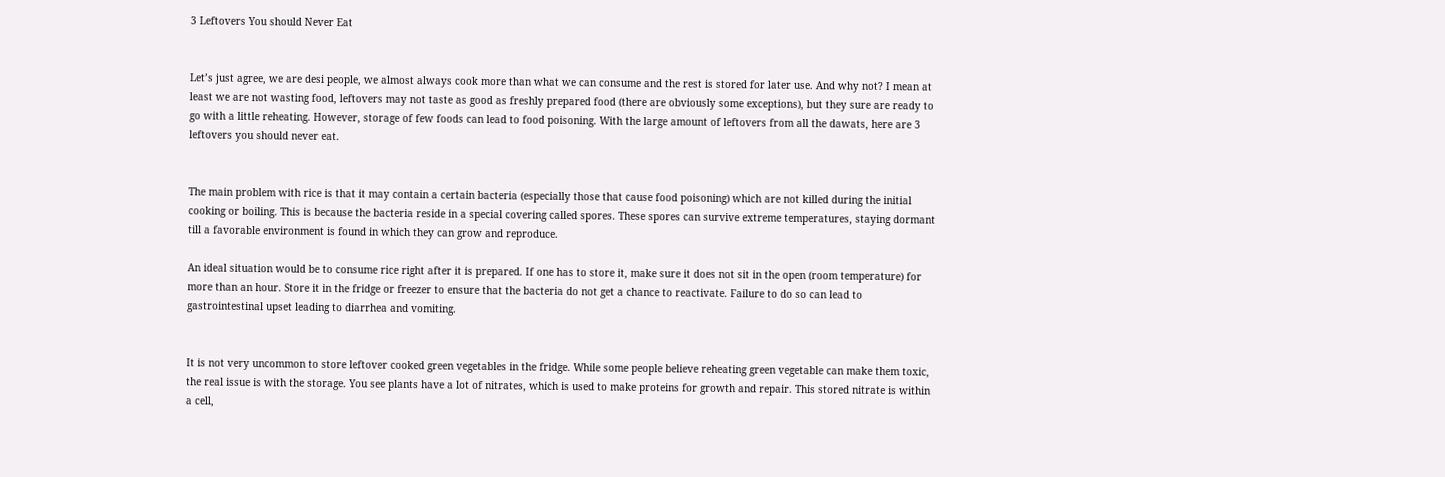3 Leftovers You should Never Eat


Let’s just agree, we are desi people, we almost always cook more than what we can consume and the rest is stored for later use. And why not? I mean at least we are not wasting food, leftovers may not taste as good as freshly prepared food (there are obviously some exceptions), but they sure are ready to go with a little reheating. However, storage of few foods can lead to food poisoning. With the large amount of leftovers from all the dawats, here are 3 leftovers you should never eat.


The main problem with rice is that it may contain a certain bacteria (especially those that cause food poisoning) which are not killed during the initial cooking or boiling. This is because the bacteria reside in a special covering called spores. These spores can survive extreme temperatures, staying dormant till a favorable environment is found in which they can grow and reproduce.

An ideal situation would be to consume rice right after it is prepared. If one has to store it, make sure it does not sit in the open (room temperature) for more than an hour. Store it in the fridge or freezer to ensure that the bacteria do not get a chance to reactivate. Failure to do so can lead to gastrointestinal upset leading to diarrhea and vomiting.


It is not very uncommon to store leftover cooked green vegetables in the fridge. While some people believe reheating green vegetable can make them toxic, the real issue is with the storage. You see plants have a lot of nitrates, which is used to make proteins for growth and repair. This stored nitrate is within a cell,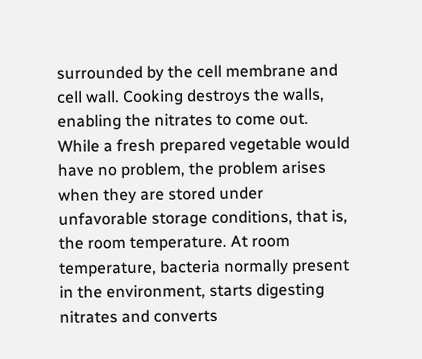surrounded by the cell membrane and cell wall. Cooking destroys the walls, enabling the nitrates to come out. While a fresh prepared vegetable would have no problem, the problem arises when they are stored under unfavorable storage conditions, that is, the room temperature. At room temperature, bacteria normally present in the environment, starts digesting nitrates and converts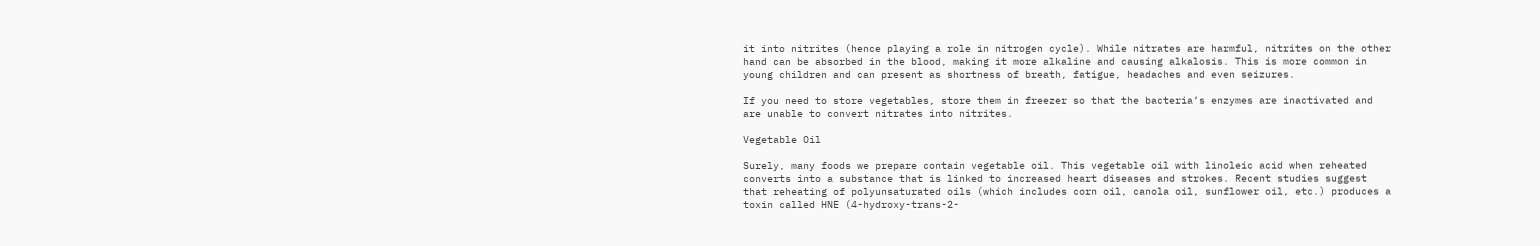it into nitrites (hence playing a role in nitrogen cycle). While nitrates are harmful, nitrites on the other hand can be absorbed in the blood, making it more alkaline and causing alkalosis. This is more common in young children and can present as shortness of breath, fatigue, headaches and even seizures.

If you need to store vegetables, store them in freezer so that the bacteria’s enzymes are inactivated and are unable to convert nitrates into nitrites.

Vegetable Oil

Surely, many foods we prepare contain vegetable oil. This vegetable oil with linoleic acid when reheated converts into a substance that is linked to increased heart diseases and strokes. Recent studies suggest that reheating of polyunsaturated oils (which includes corn oil, canola oil, sunflower oil, etc.) produces a toxin called HNE (4-hydroxy-trans-2-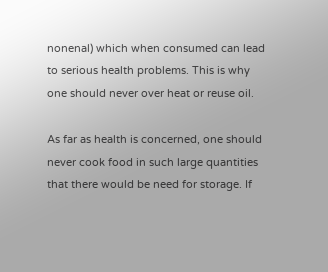nonenal) which when consumed can lead to serious health problems. This is why one should never over heat or reuse oil.

As far as health is concerned, one should never cook food in such large quantities that there would be need for storage. If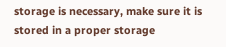storage is necessary, make sure it is stored in a proper storage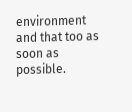environment and that too as soon as possible.